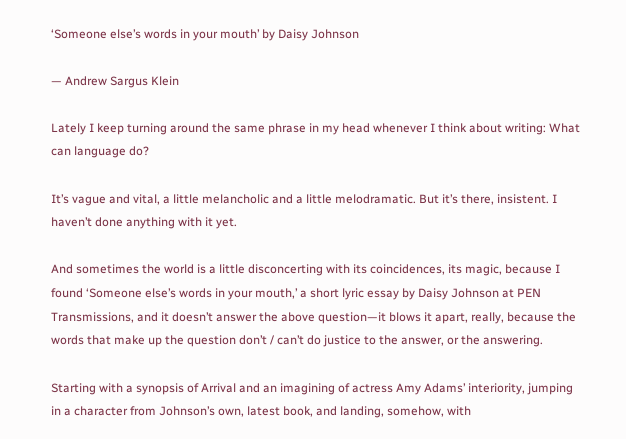‘Someone else’s words in your mouth’ by Daisy Johnson

— Andrew Sargus Klein

Lately I keep turning around the same phrase in my head whenever I think about writing: What can language do?

It’s vague and vital, a little melancholic and a little melodramatic. But it’s there, insistent. I haven’t done anything with it yet.

And sometimes the world is a little disconcerting with its coincidences, its magic, because I found ‘Someone else’s words in your mouth,’ a short lyric essay by Daisy Johnson at PEN Transmissions, and it doesn’t answer the above question—it blows it apart, really, because the words that make up the question don’t / can’t do justice to the answer, or the answering.

Starting with a synopsis of Arrival and an imagining of actress Amy Adams’ interiority, jumping in a character from Johnson’s own, latest book, and landing, somehow, with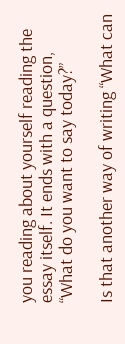you reading about yourself reading the essay itself. It ends with a question, “What do you want to say today?”

Is that another way of writing “What can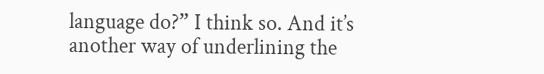language do?” I think so. And it’s another way of underlining the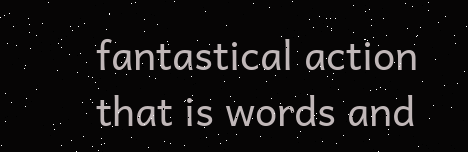fantastical action that is words and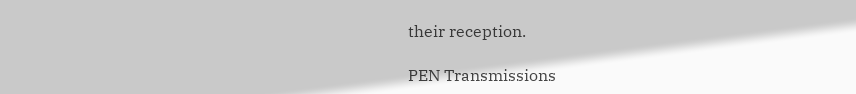their reception.

PEN Transmissions